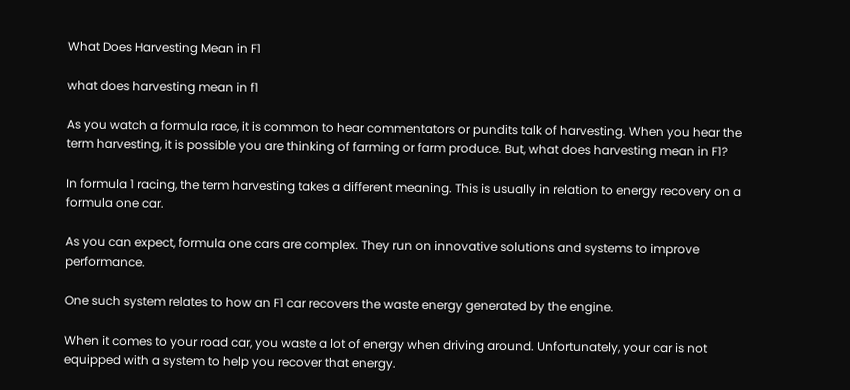What Does Harvesting Mean in F1

what does harvesting mean in f1

As you watch a formula race, it is common to hear commentators or pundits talk of harvesting. When you hear the term harvesting, it is possible you are thinking of farming or farm produce. But, what does harvesting mean in F1?

In formula 1 racing, the term harvesting takes a different meaning. This is usually in relation to energy recovery on a formula one car.

As you can expect, formula one cars are complex. They run on innovative solutions and systems to improve performance.

One such system relates to how an F1 car recovers the waste energy generated by the engine.

When it comes to your road car, you waste a lot of energy when driving around. Unfortunately, your car is not equipped with a system to help you recover that energy.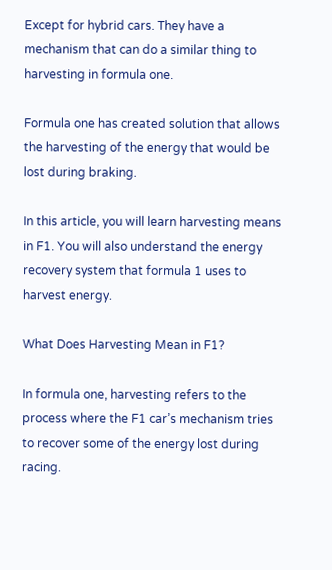Except for hybrid cars. They have a mechanism that can do a similar thing to harvesting in formula one.

Formula one has created solution that allows the harvesting of the energy that would be lost during braking.

In this article, you will learn harvesting means in F1. You will also understand the energy recovery system that formula 1 uses to harvest energy.

What Does Harvesting Mean in F1?

In formula one, harvesting refers to the process where the F1 car’s mechanism tries to recover some of the energy lost during racing.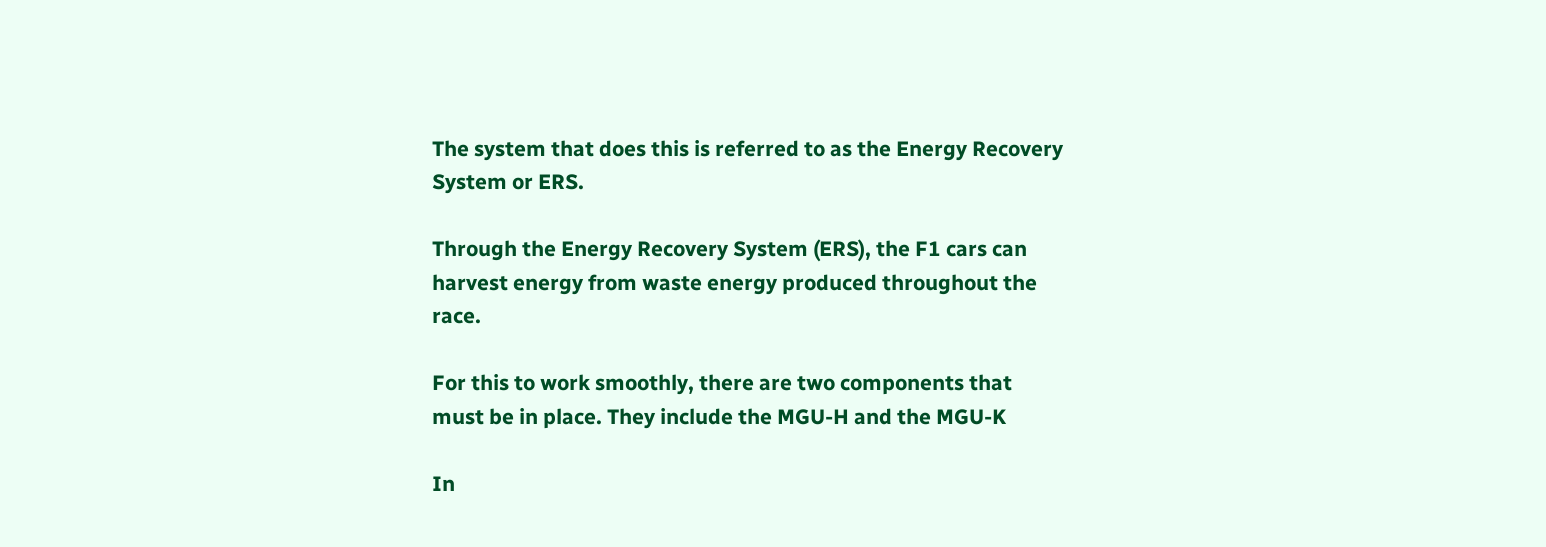The system that does this is referred to as the Energy Recovery System or ERS.

Through the Energy Recovery System (ERS), the F1 cars can harvest energy from waste energy produced throughout the race.

For this to work smoothly, there are two components that must be in place. They include the MGU-H and the MGU-K

In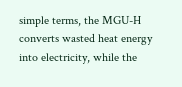simple terms, the MGU-H converts wasted heat energy into electricity, while the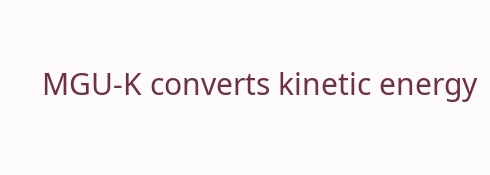MGU-K converts kinetic energy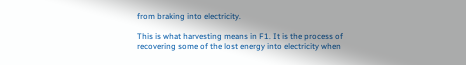from braking into electricity.

This is what harvesting means in F1. It is the process of recovering some of the lost energy into electricity when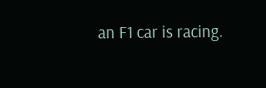an F1 car is racing.